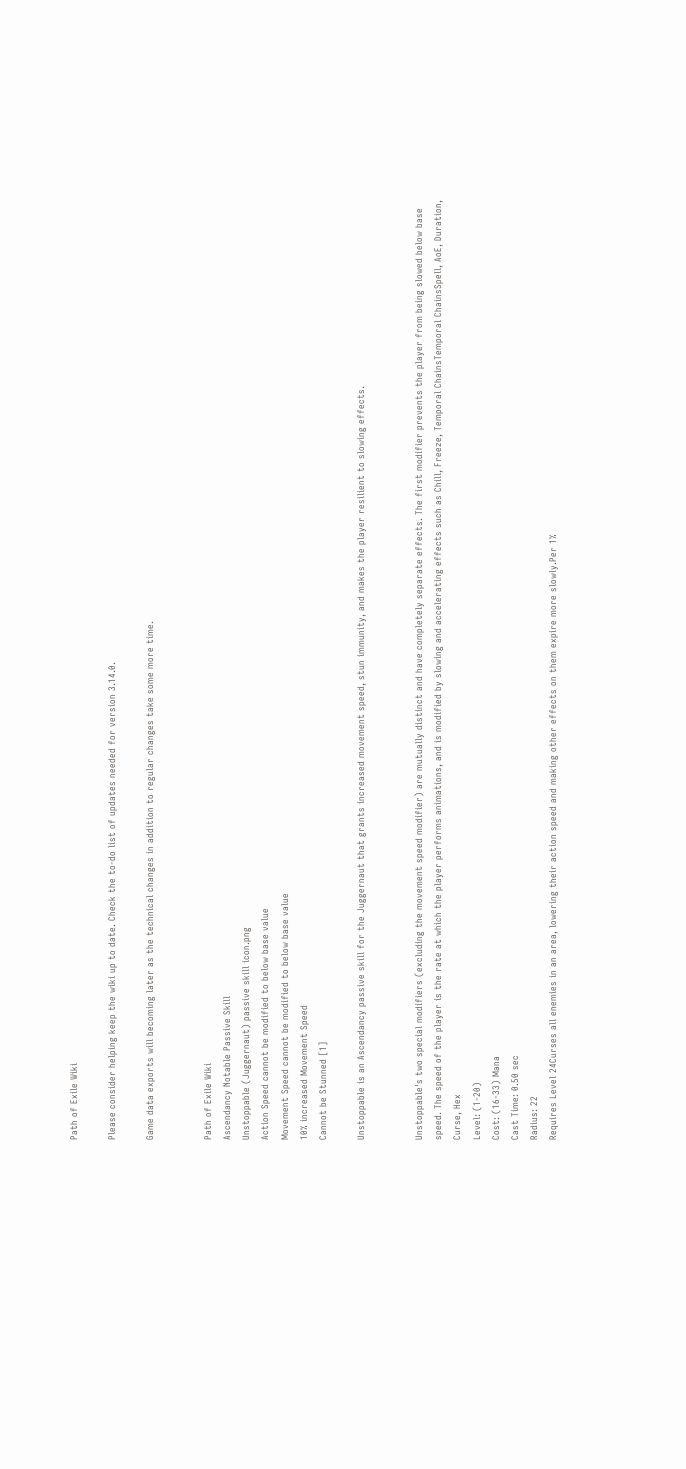Path of Exile Wiki

Please consider helping keep the wiki up to date. Check the to-do list of updates needed for version 3.14.0.

Game data exports will becoming later as the technical changes in addition to regular changes take some more time.


Path of Exile Wiki
Ascendancy Notable Passive Skill
Unstoppable (Juggernaut) passive skill icon.png
Action Speed cannot be modified to below base value
Movement Speed cannot be modified to below base value
10% increased Movement Speed
Cannot be Stunned [1]

Unstoppable is an Ascendancy passive skill for the Juggernaut that grants increased movement speed, stun immunity, and makes the player resilient to slowing effects.


Unstoppable's two special modifiers (excluding the movement speed modifier) are mutually distinct and have completely separate effects. The first modifier prevents the player from being slowed below base speed. The speed of the player is the rate at which the player performs animations, and is modified by slowing and accelerating effects such as Chill, Freeze, Temporal ChainsTemporal ChainsSpell, AoE, Duration, Curse, Hex
Level: (1-20)
Cost: (16-33) Mana
Cast Time: 0.50 sec
Radius: 22
Requires Level 24Curses all enemies in an area, lowering their action speed and making other effects on them expire more slowly.Per 1%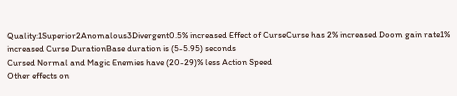Quality:1Superior2Anomalous3Divergent0.5% increased Effect of CurseCurse has 2% increased Doom gain rate1% increased Curse DurationBase duration is (5-5.95) seconds
Cursed Normal and Magic Enemies have (20-29)% less Action Speed
Other effects on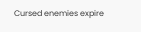Cursed enemies expire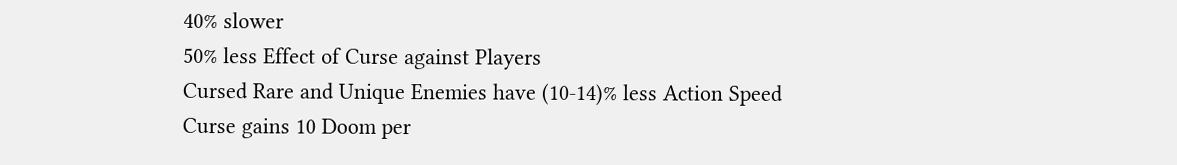40% slower
50% less Effect of Curse against Players
Cursed Rare and Unique Enemies have (10-14)% less Action Speed
Curse gains 10 Doom per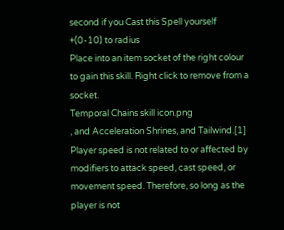second if you Cast this Spell yourself
+(0-10) to radius
Place into an item socket of the right colour to gain this skill. Right click to remove from a socket.
Temporal Chains skill icon.png
, and Acceleration Shrines, and Tailwind.[1] Player speed is not related to or affected by modifiers to attack speed, cast speed, or movement speed. Therefore, so long as the player is not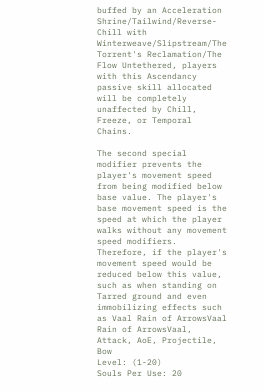buffed by an Acceleration Shrine/Tailwind/Reverse-Chill with Winterweave/Slipstream/The Torrent's Reclamation/The Flow Untethered, players with this Ascendancy passive skill allocated will be completely unaffected by Chill, Freeze, or Temporal Chains.

The second special modifier prevents the player's movement speed from being modified below base value. The player's base movement speed is the speed at which the player walks without any movement speed modifiers. Therefore, if the player's movement speed would be reduced below this value, such as when standing on Tarred ground and even immobilizing effects such as Vaal Rain of ArrowsVaal Rain of ArrowsVaal, Attack, AoE, Projectile, Bow
Level: (1-20)
Souls Per Use: 20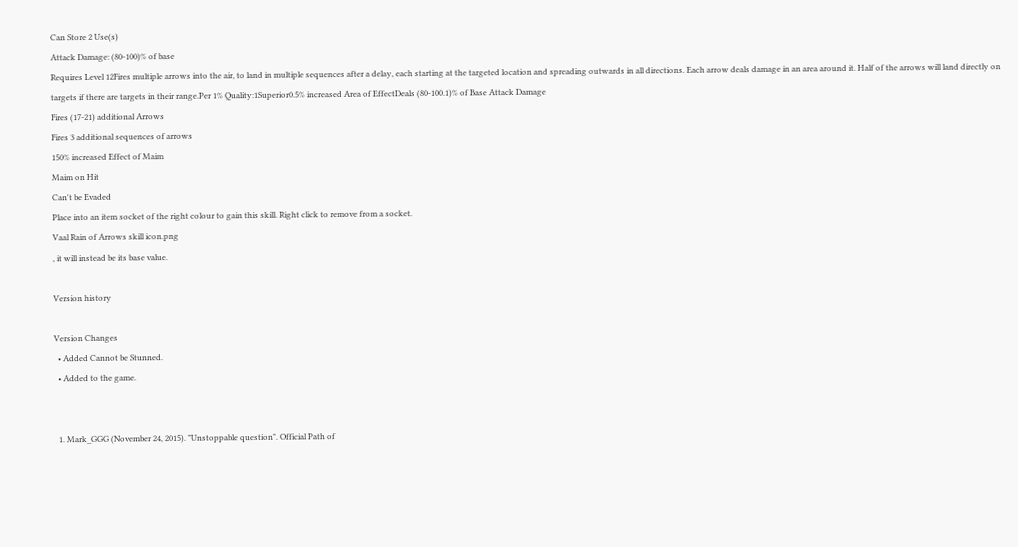Can Store 2 Use(s)
Attack Damage: (80-100)% of base
Requires Level 12Fires multiple arrows into the air, to land in multiple sequences after a delay, each starting at the targeted location and spreading outwards in all directions. Each arrow deals damage in an area around it. Half of the arrows will land directly on targets if there are targets in their range.Per 1% Quality:1Superior0.5% increased Area of EffectDeals (80-100.1)% of Base Attack Damage
Fires (17-21) additional Arrows
Fires 3 additional sequences of arrows
150% increased Effect of Maim
Maim on Hit
Can't be Evaded
Place into an item socket of the right colour to gain this skill. Right click to remove from a socket.
Vaal Rain of Arrows skill icon.png
, it will instead be its base value.

Version history

Version Changes
  • Added Cannot be Stunned.
  • Added to the game.


  1. Mark_GGG (November 24, 2015). "Unstoppable question". Official Path of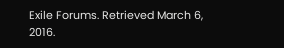Exile Forums. Retrieved March 6, 2016.